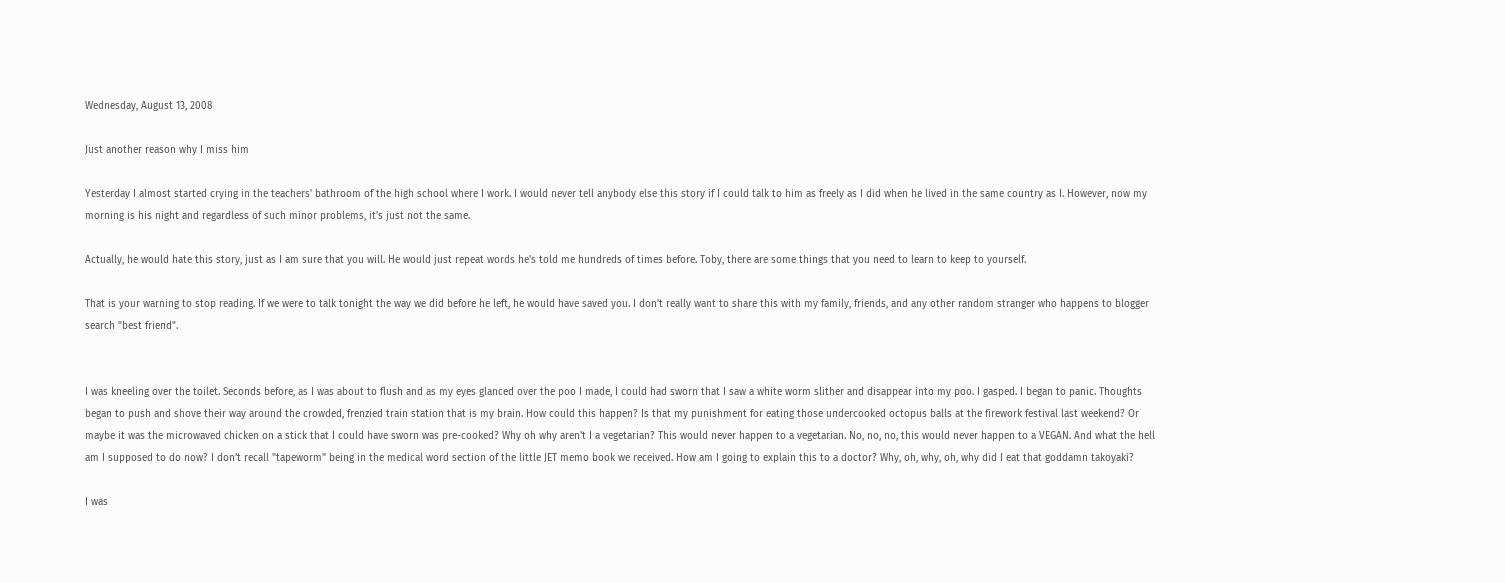Wednesday, August 13, 2008

Just another reason why I miss him

Yesterday I almost started crying in the teachers' bathroom of the high school where I work. I would never tell anybody else this story if I could talk to him as freely as I did when he lived in the same country as I. However, now my morning is his night and regardless of such minor problems, it's just not the same.

Actually, he would hate this story, just as I am sure that you will. He would just repeat words he's told me hundreds of times before. Toby, there are some things that you need to learn to keep to yourself.

That is your warning to stop reading. If we were to talk tonight the way we did before he left, he would have saved you. I don't really want to share this with my family, friends, and any other random stranger who happens to blogger search "best friend".


I was kneeling over the toilet. Seconds before, as I was about to flush and as my eyes glanced over the poo I made, I could had sworn that I saw a white worm slither and disappear into my poo. I gasped. I began to panic. Thoughts began to push and shove their way around the crowded, frenzied train station that is my brain. How could this happen? Is that my punishment for eating those undercooked octopus balls at the firework festival last weekend? Or maybe it was the microwaved chicken on a stick that I could have sworn was pre-cooked? Why oh why aren't I a vegetarian? This would never happen to a vegetarian. No, no, no, this would never happen to a VEGAN. And what the hell am I supposed to do now? I don't recall "tapeworm" being in the medical word section of the little JET memo book we received. How am I going to explain this to a doctor? Why, oh, why, oh, why did I eat that goddamn takoyaki?

I was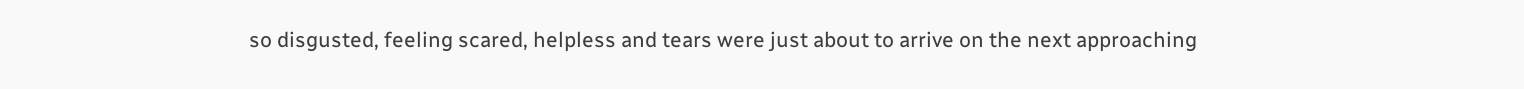so disgusted, feeling scared, helpless and tears were just about to arrive on the next approaching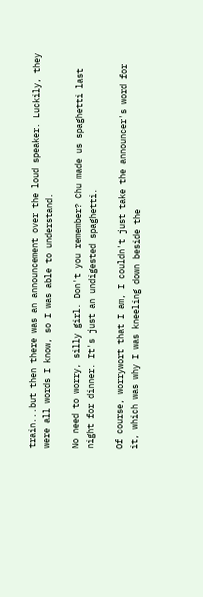train...but then there was an announcement over the loud speaker. Luckily, they were all words I know, so I was able to understand.

No need to worry, silly girl. Don't you remember? Chu made us spaghetti last night for dinner. It's just an undigested spaghetti.

Of course, worrywort that I am, I couldn't just take the announcer's word for it, which was why I was kneeling down beside the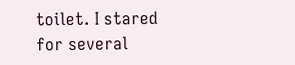toilet. I stared for several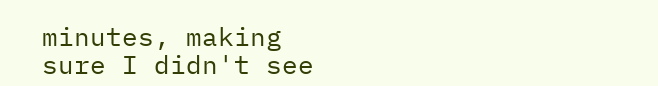minutes, making sure I didn't see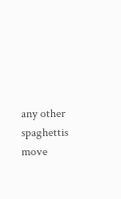any other spaghettis move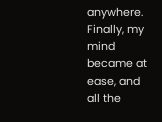anywhere. Finally, my mind became at ease, and all the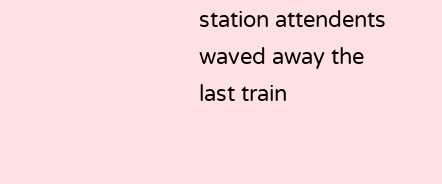station attendents waved away the last train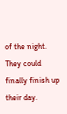of the night. They could finally finish up their day.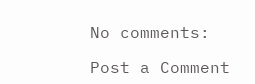No comments:

Post a Comment